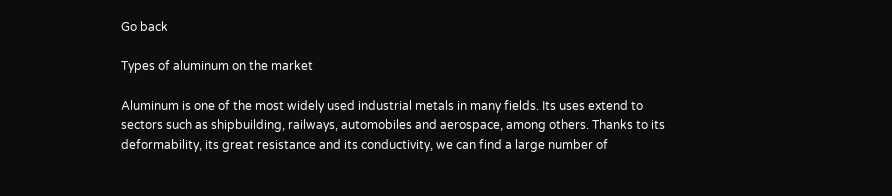Go back

Types of aluminum on the market

Aluminum is one of the most widely used industrial metals in many fields. Its uses extend to sectors such as shipbuilding, railways, automobiles and aerospace, among others. Thanks to its deformability, its great resistance and its conductivity, we can find a large number of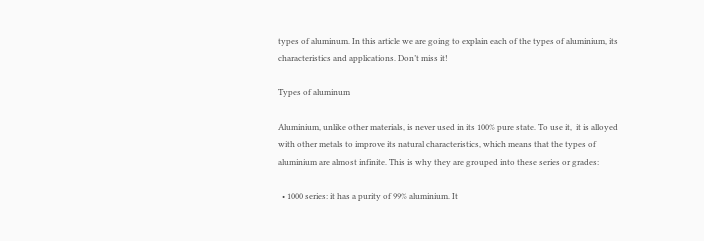types of aluminum. In this article we are going to explain each of the types of aluminium, its characteristics and applications. Don’t miss it!

Types of aluminum

Aluminium, unlike other materials, is never used in its 100% pure state. To use it,  it is alloyed with other metals to improve its natural characteristics, which means that the types of aluminium are almost infinite. This is why they are grouped into these series or grades:

  • 1000 series: it has a purity of 99% aluminium. It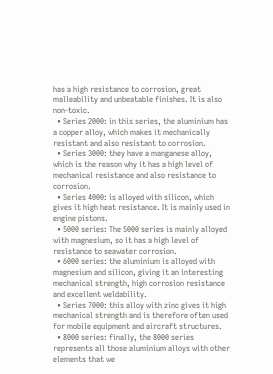has a high resistance to corrosion, great malleability and unbeatable finishes. It is also non-toxic.
  • Series 2000: in this series, the aluminium has a copper alloy, which makes it mechanically resistant and also resistant to corrosion.
  • Series 3000: they have a manganese alloy, which is the reason why it has a high level of mechanical resistance and also resistance to corrosion.
  • Series 4000: is alloyed with silicon, which gives it high heat resistance. It is mainly used in engine pistons.
  • 5000 series: The 5000 series is mainly alloyed with magnesium, so it has a high level of resistance to seawater corrosion.
  • 6000 series: the aluminium is alloyed with magnesium and silicon, giving it an interesting mechanical strength, high corrosion resistance and excellent weldability.
  • Series 7000: this alloy with zinc gives it high mechanical strength and is therefore often used for mobile equipment and aircraft structures.
  • 8000 series: finally, the 8000 series represents all those aluminium alloys with other elements that we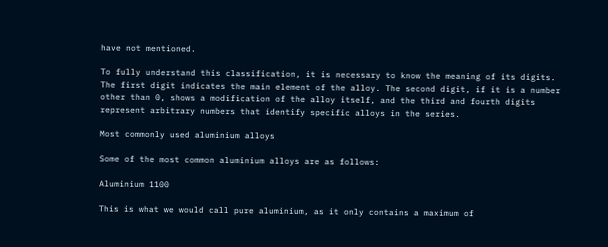have not mentioned.

To fully understand this classification, it is necessary to know the meaning of its digits. The first digit indicates the main element of the alloy. The second digit, if it is a number other than 0, shows a modification of the alloy itself, and the third and fourth digits represent arbitrary numbers that identify specific alloys in the series.

Most commonly used aluminium alloys

Some of the most common aluminium alloys are as follows:

Aluminium 1100

This is what we would call pure aluminium, as it only contains a maximum of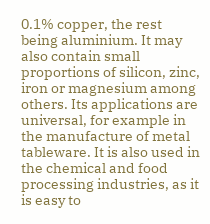0.1% copper, the rest being aluminium. It may also contain small proportions of silicon, zinc, iron or magnesium among others. Its applications are universal, for example in the manufacture of metal tableware. It is also used in the chemical and food processing industries, as it is easy to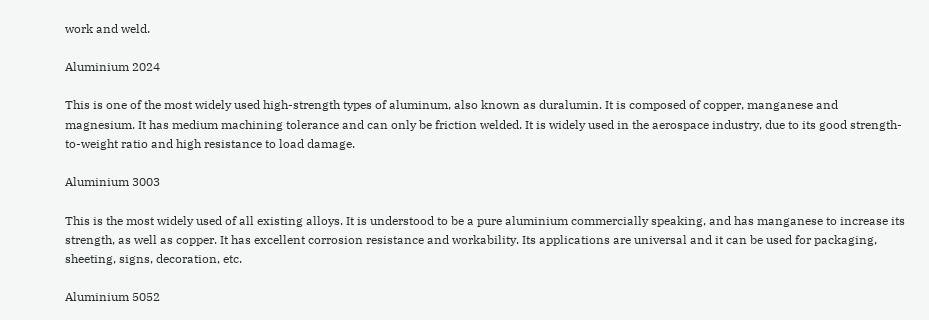work and weld.

Aluminium 2024

This is one of the most widely used high-strength types of aluminum, also known as duralumin. It is composed of copper, manganese and magnesium. It has medium machining tolerance and can only be friction welded. It is widely used in the aerospace industry, due to its good strength-to-weight ratio and high resistance to load damage.

Aluminium 3003

This is the most widely used of all existing alloys. It is understood to be a pure aluminium commercially speaking, and has manganese to increase its strength, as well as copper. It has excellent corrosion resistance and workability. Its applications are universal and it can be used for packaging, sheeting, signs, decoration, etc.

Aluminium 5052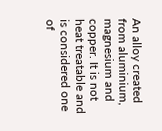An alloy created from aluminium, magnesium and copper. It is not heat treatable and is considered one of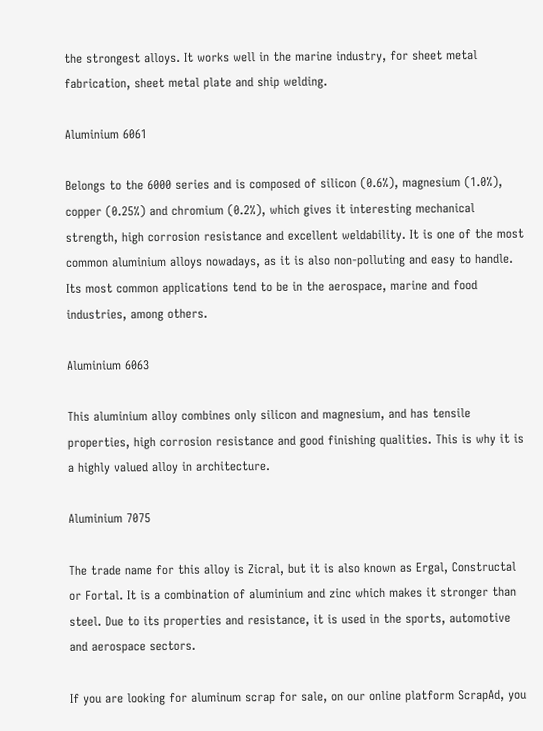the strongest alloys. It works well in the marine industry, for sheet metal fabrication, sheet metal plate and ship welding.

Aluminium 6061

Belongs to the 6000 series and is composed of silicon (0.6%), magnesium (1.0%), copper (0.25%) and chromium (0.2%), which gives it interesting mechanical strength, high corrosion resistance and excellent weldability. It is one of the most common aluminium alloys nowadays, as it is also non-polluting and easy to handle. Its most common applications tend to be in the aerospace, marine and food industries, among others.

Aluminium 6063

This aluminium alloy combines only silicon and magnesium, and has tensile properties, high corrosion resistance and good finishing qualities. This is why it is a highly valued alloy in architecture.

Aluminium 7075

The trade name for this alloy is Zicral, but it is also known as Ergal, Constructal or Fortal. It is a combination of aluminium and zinc which makes it stronger than steel. Due to its properties and resistance, it is used in the sports, automotive and aerospace sectors.

If you are looking for aluminum scrap for sale, on our online platform ScrapAd, you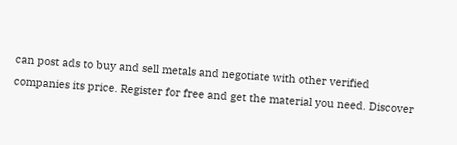can post ads to buy and sell metals and negotiate with other verified companies its price. Register for free and get the material you need. Discover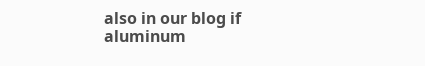also in our blog if aluminum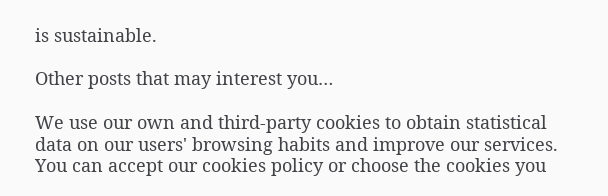is sustainable.

Other posts that may interest you…

We use our own and third-party cookies to obtain statistical data on our users' browsing habits and improve our services.
You can accept our cookies policy or choose the cookies you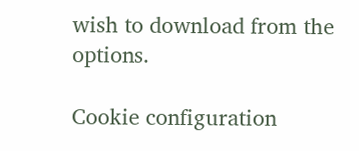wish to download from the options.

Cookie configuration